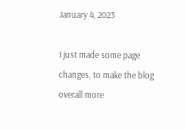January 4, 2023

I just made some page changes, to make the blog overall more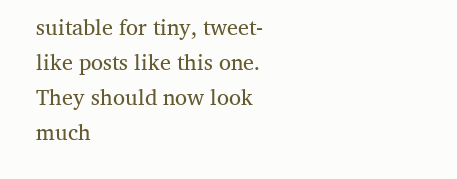suitable for tiny, tweet-like posts like this one. They should now look much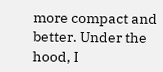more compact and better. Under the hood, I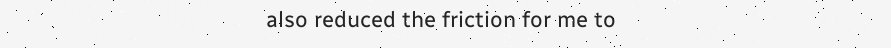also reduced the friction for me to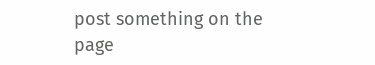post something on the page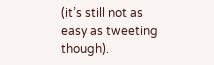(it’s still not as easy as tweeting though).